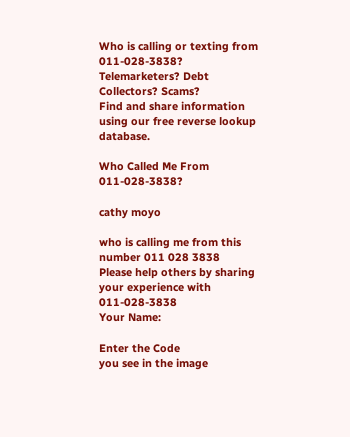Who is calling or texting from 011-028-3838?
Telemarketers? Debt Collectors? Scams?
Find and share information using our free reverse lookup database.

Who Called Me From 011-028-3838?

cathy moyo

who is calling me from this number 011 028 3838
Please help others by sharing your experience with 011-028-3838
Your Name:

Enter the Code
you see in the image